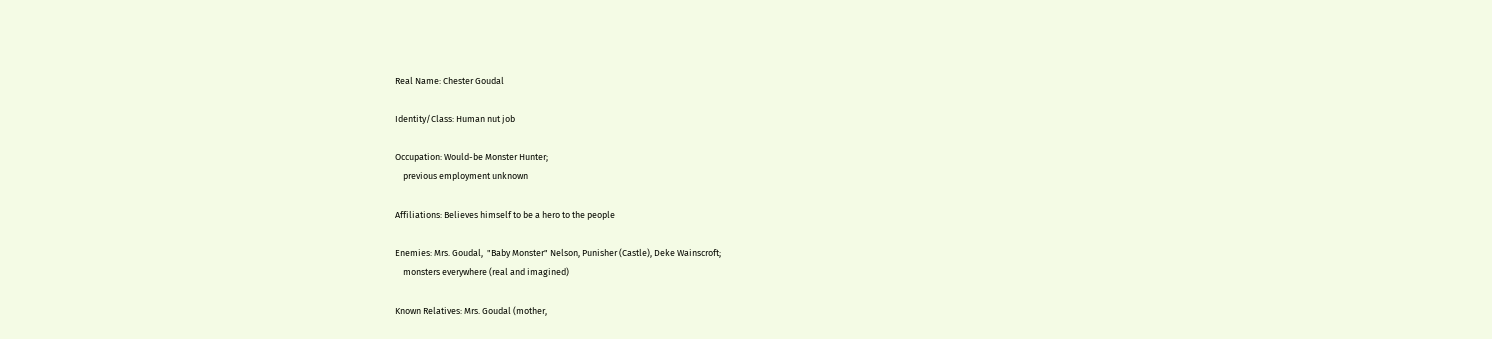Real Name: Chester Goudal

Identity/Class: Human nut job

Occupation: Would-be Monster Hunter;
    previous employment unknown

Affiliations: Believes himself to be a hero to the people

Enemies: Mrs. Goudal,  "Baby Monster" Nelson, Punisher (Castle), Deke Wainscroft;
    monsters everywhere (real and imagined)

Known Relatives: Mrs. Goudal (mother,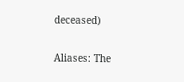deceased)

Aliases: The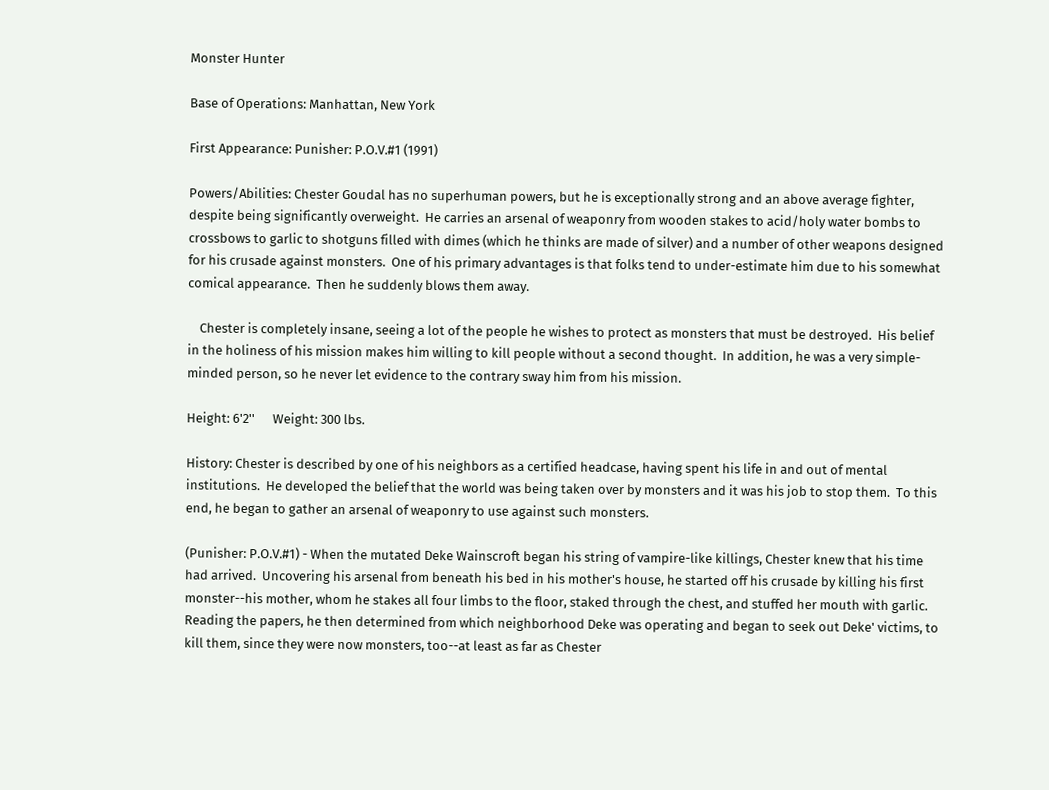Monster Hunter

Base of Operations: Manhattan, New York

First Appearance: Punisher: P.O.V.#1 (1991)

Powers/Abilities: Chester Goudal has no superhuman powers, but he is exceptionally strong and an above average fighter, despite being significantly overweight.  He carries an arsenal of weaponry from wooden stakes to acid/holy water bombs to crossbows to garlic to shotguns filled with dimes (which he thinks are made of silver) and a number of other weapons designed for his crusade against monsters.  One of his primary advantages is that folks tend to under-estimate him due to his somewhat comical appearance.  Then he suddenly blows them away.

    Chester is completely insane, seeing a lot of the people he wishes to protect as monsters that must be destroyed.  His belief in the holiness of his mission makes him willing to kill people without a second thought.  In addition, he was a very simple-minded person, so he never let evidence to the contrary sway him from his mission.

Height: 6'2''      Weight: 300 lbs.

History: Chester is described by one of his neighbors as a certified headcase, having spent his life in and out of mental institutions.  He developed the belief that the world was being taken over by monsters and it was his job to stop them.  To this end, he began to gather an arsenal of weaponry to use against such monsters.

(Punisher: P.O.V.#1) - When the mutated Deke Wainscroft began his string of vampire-like killings, Chester knew that his time had arrived.  Uncovering his arsenal from beneath his bed in his mother's house, he started off his crusade by killing his first monster--his mother, whom he stakes all four limbs to the floor, staked through the chest, and stuffed her mouth with garlic. Reading the papers, he then determined from which neighborhood Deke was operating and began to seek out Deke' victims, to kill them, since they were now monsters, too--at least as far as Chester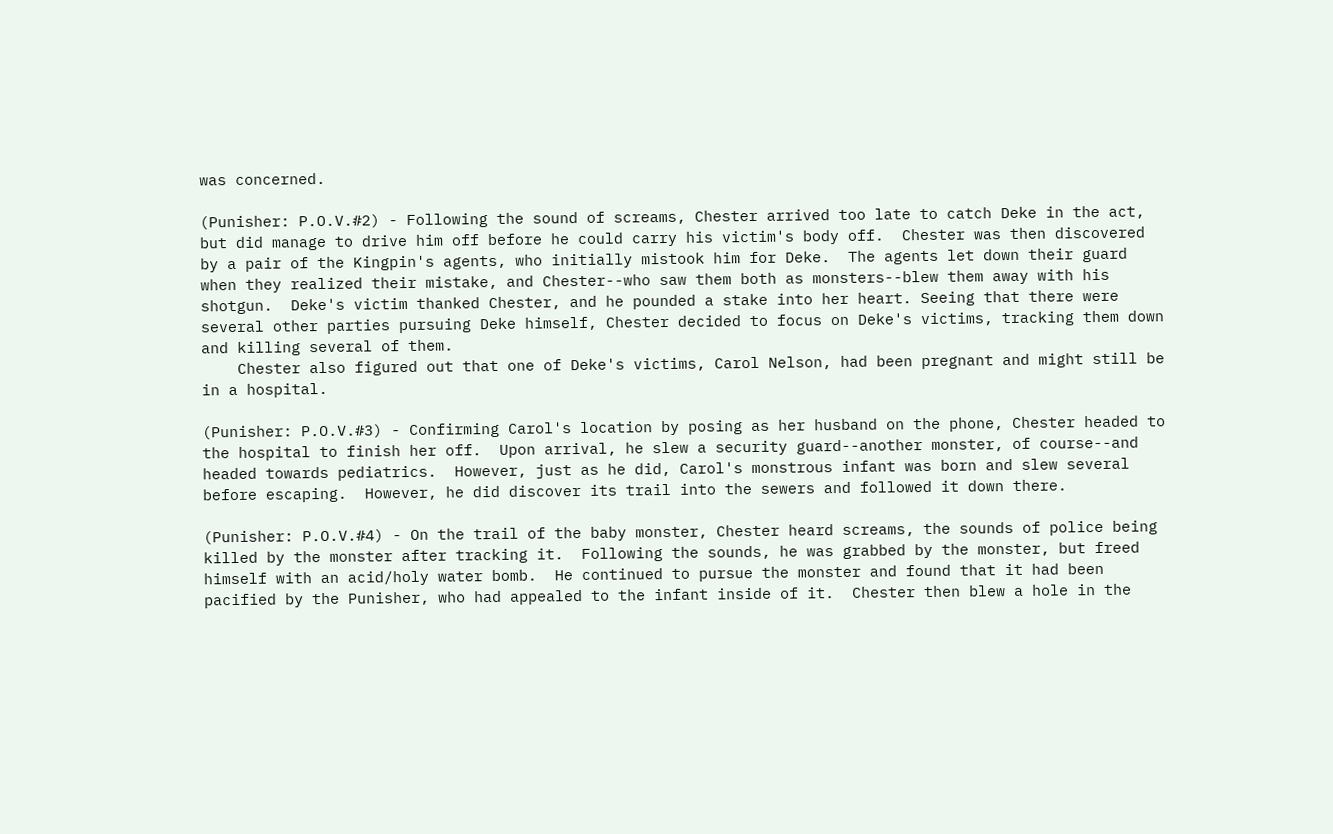was concerned.

(Punisher: P.O.V.#2) - Following the sound of screams, Chester arrived too late to catch Deke in the act, but did manage to drive him off before he could carry his victim's body off.  Chester was then discovered by a pair of the Kingpin's agents, who initially mistook him for Deke.  The agents let down their guard when they realized their mistake, and Chester--who saw them both as monsters--blew them away with his shotgun.  Deke's victim thanked Chester, and he pounded a stake into her heart. Seeing that there were several other parties pursuing Deke himself, Chester decided to focus on Deke's victims, tracking them down and killing several of them.
    Chester also figured out that one of Deke's victims, Carol Nelson, had been pregnant and might still be in a hospital.

(Punisher: P.O.V.#3) - Confirming Carol's location by posing as her husband on the phone, Chester headed to the hospital to finish her off.  Upon arrival, he slew a security guard--another monster, of course--and headed towards pediatrics.  However, just as he did, Carol's monstrous infant was born and slew several before escaping.  However, he did discover its trail into the sewers and followed it down there.

(Punisher: P.O.V.#4) - On the trail of the baby monster, Chester heard screams, the sounds of police being killed by the monster after tracking it.  Following the sounds, he was grabbed by the monster, but freed himself with an acid/holy water bomb.  He continued to pursue the monster and found that it had been pacified by the Punisher, who had appealed to the infant inside of it.  Chester then blew a hole in the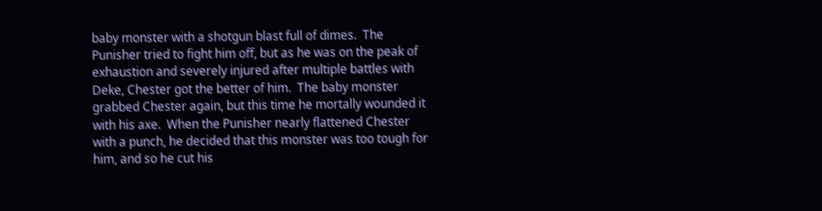baby monster with a shotgun blast full of dimes.  The Punisher tried to fight him off, but as he was on the peak of exhaustion and severely injured after multiple battles with Deke, Chester got the better of him.  The baby monster grabbed Chester again, but this time he mortally wounded it with his axe.  When the Punisher nearly flattened Chester with a punch, he decided that this monster was too tough for him, and so he cut his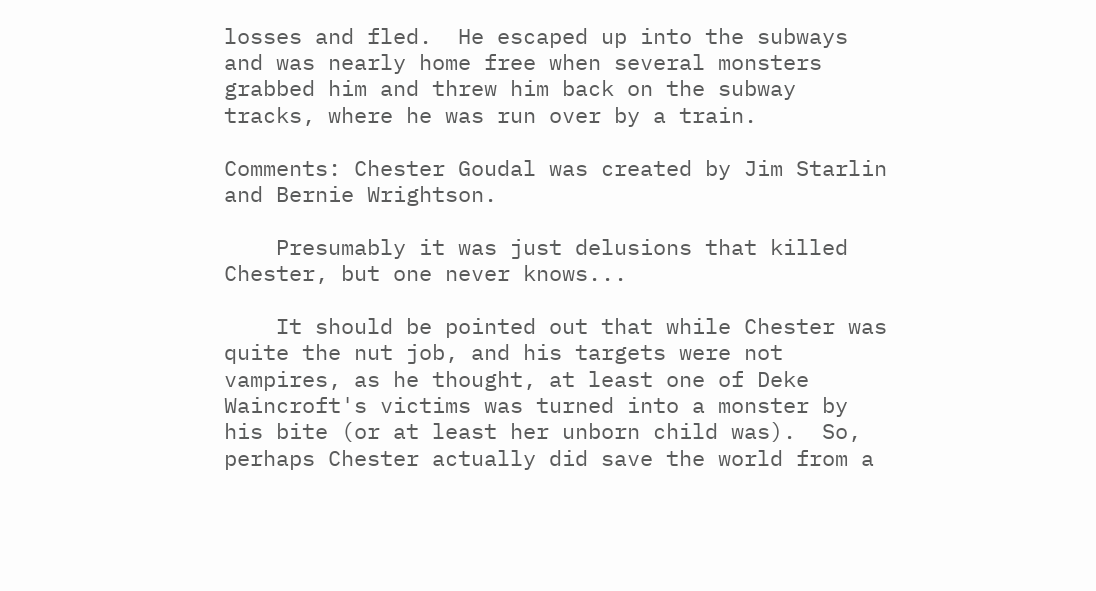losses and fled.  He escaped up into the subways and was nearly home free when several monsters grabbed him and threw him back on the subway tracks, where he was run over by a train.

Comments: Chester Goudal was created by Jim Starlin and Bernie Wrightson.

    Presumably it was just delusions that killed Chester, but one never knows...

    It should be pointed out that while Chester was quite the nut job, and his targets were not vampires, as he thought, at least one of Deke Waincroft's victims was turned into a monster by his bite (or at least her unborn child was).  So, perhaps Chester actually did save the world from a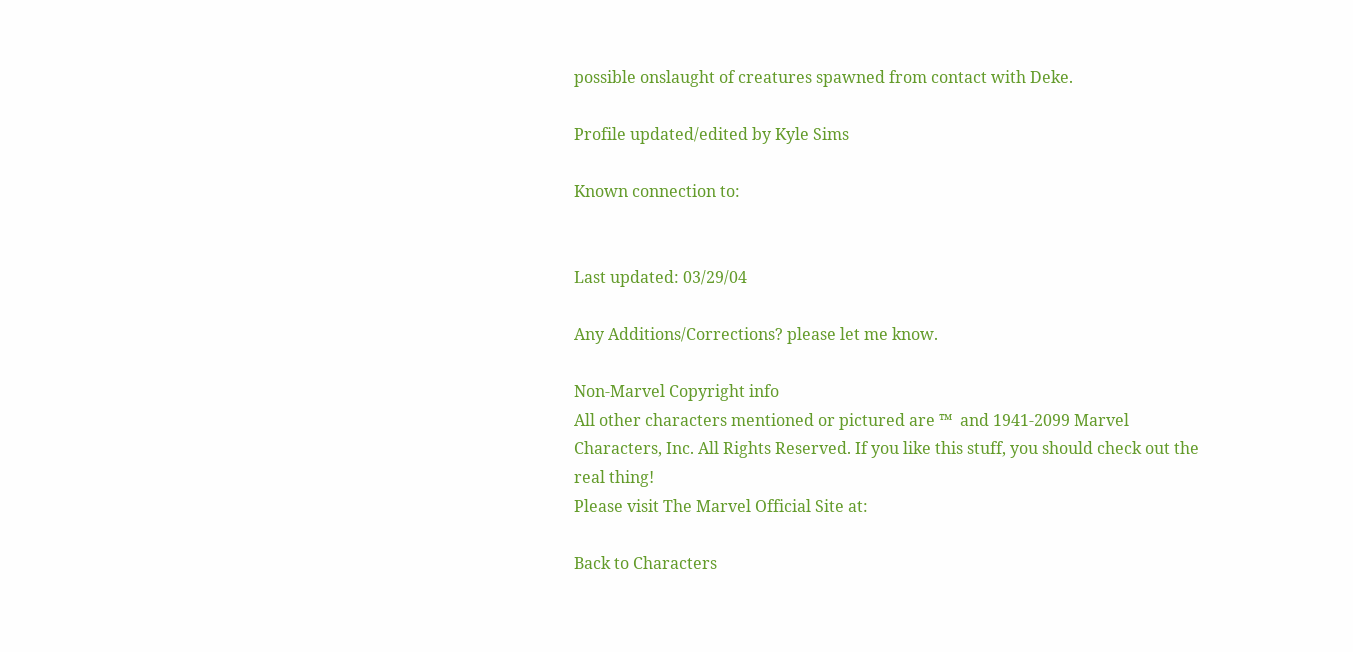possible onslaught of creatures spawned from contact with Deke.

Profile updated/edited by Kyle Sims

Known connection to:


Last updated: 03/29/04

Any Additions/Corrections? please let me know.

Non-Marvel Copyright info
All other characters mentioned or pictured are ™  and 1941-2099 Marvel Characters, Inc. All Rights Reserved. If you like this stuff, you should check out the real thing!
Please visit The Marvel Official Site at:

Back to Characters